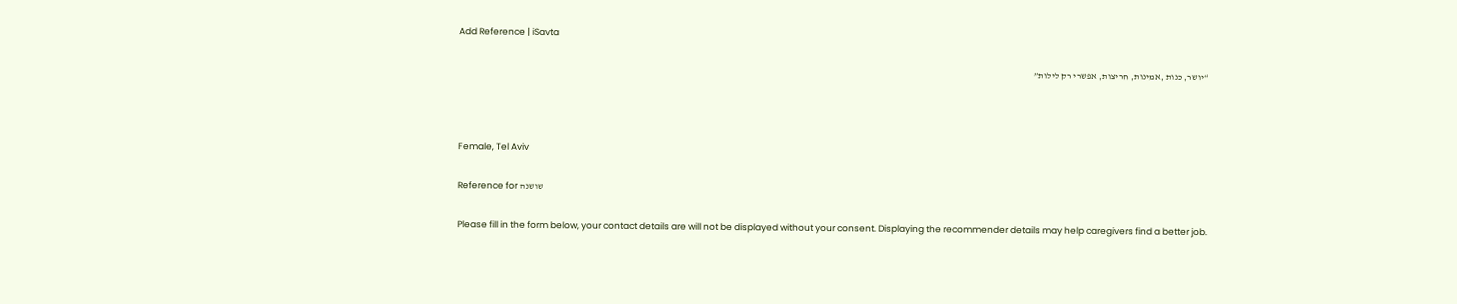Add Reference | iSavta

“יושר, כנות ,אמינות, חריצות, אפשרי רק לילות”



Female, Tel Aviv

Reference for שושנה

Please fill in the form below, your contact details are will not be displayed without your consent. Displaying the recommender details may help caregivers find a better job.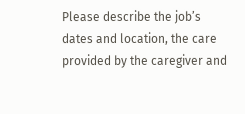Please describe the job’s dates and location, the care provided by the caregiver and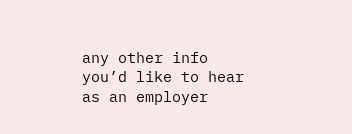any other info you’d like to hear as an employer